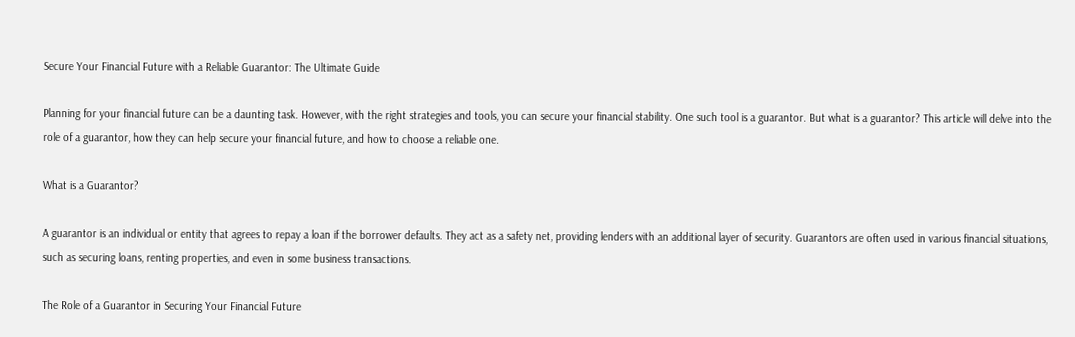Secure Your Financial Future with a Reliable Guarantor: The Ultimate Guide

Planning for your financial future can be a daunting task. However, with the right strategies and tools, you can secure your financial stability. One such tool is a guarantor. But what is a guarantor? This article will delve into the role of a guarantor, how they can help secure your financial future, and how to choose a reliable one.

What is a Guarantor?

A guarantor is an individual or entity that agrees to repay a loan if the borrower defaults. They act as a safety net, providing lenders with an additional layer of security. Guarantors are often used in various financial situations, such as securing loans, renting properties, and even in some business transactions.

The Role of a Guarantor in Securing Your Financial Future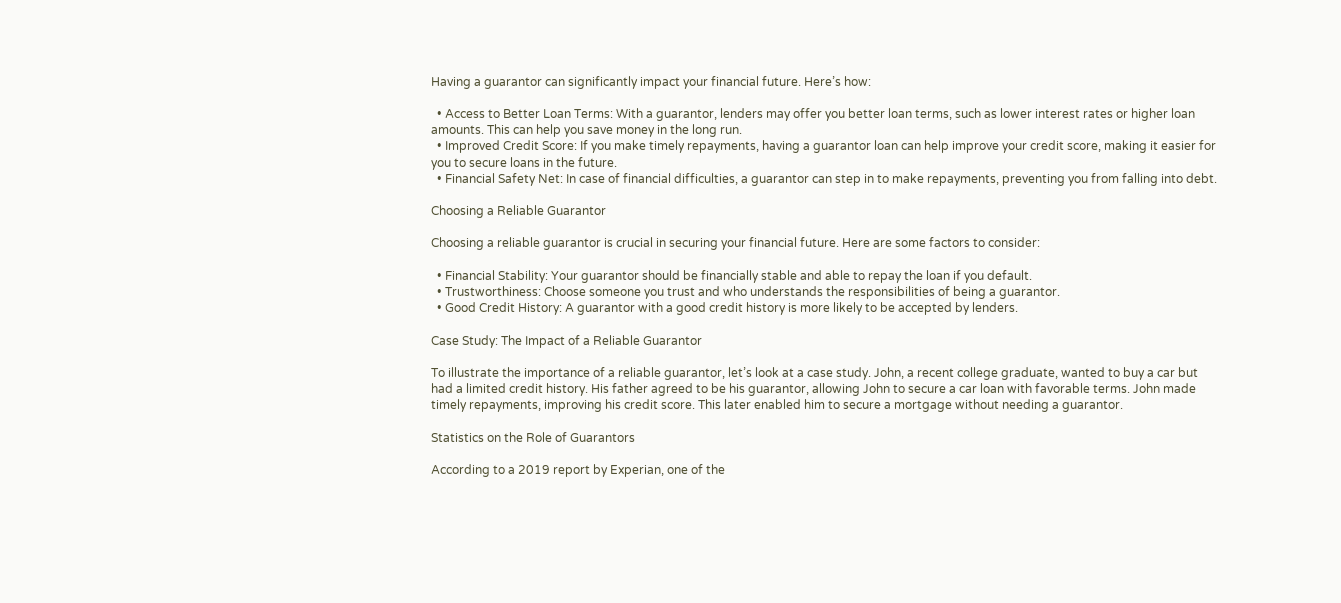Having a guarantor can significantly impact your financial future. Here’s how:

  • Access to Better Loan Terms: With a guarantor, lenders may offer you better loan terms, such as lower interest rates or higher loan amounts. This can help you save money in the long run.
  • Improved Credit Score: If you make timely repayments, having a guarantor loan can help improve your credit score, making it easier for you to secure loans in the future.
  • Financial Safety Net: In case of financial difficulties, a guarantor can step in to make repayments, preventing you from falling into debt.

Choosing a Reliable Guarantor

Choosing a reliable guarantor is crucial in securing your financial future. Here are some factors to consider:

  • Financial Stability: Your guarantor should be financially stable and able to repay the loan if you default.
  • Trustworthiness: Choose someone you trust and who understands the responsibilities of being a guarantor.
  • Good Credit History: A guarantor with a good credit history is more likely to be accepted by lenders.

Case Study: The Impact of a Reliable Guarantor

To illustrate the importance of a reliable guarantor, let’s look at a case study. John, a recent college graduate, wanted to buy a car but had a limited credit history. His father agreed to be his guarantor, allowing John to secure a car loan with favorable terms. John made timely repayments, improving his credit score. This later enabled him to secure a mortgage without needing a guarantor.

Statistics on the Role of Guarantors

According to a 2019 report by Experian, one of the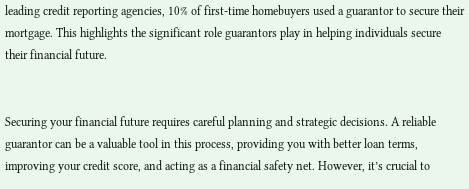leading credit reporting agencies, 10% of first-time homebuyers used a guarantor to secure their mortgage. This highlights the significant role guarantors play in helping individuals secure their financial future.


Securing your financial future requires careful planning and strategic decisions. A reliable guarantor can be a valuable tool in this process, providing you with better loan terms, improving your credit score, and acting as a financial safety net. However, it’s crucial to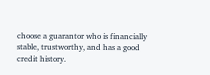choose a guarantor who is financially stable, trustworthy, and has a good credit history.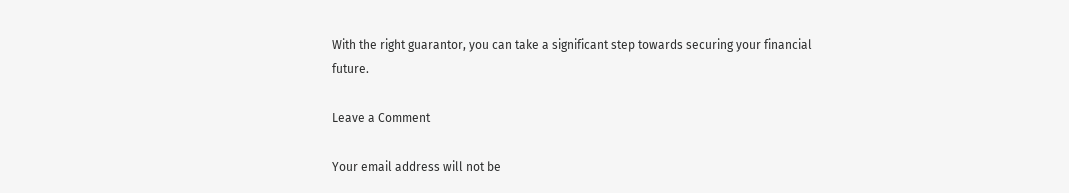With the right guarantor, you can take a significant step towards securing your financial future.

Leave a Comment

Your email address will not be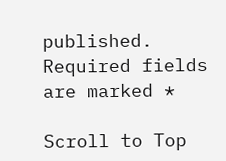published. Required fields are marked *

Scroll to Top